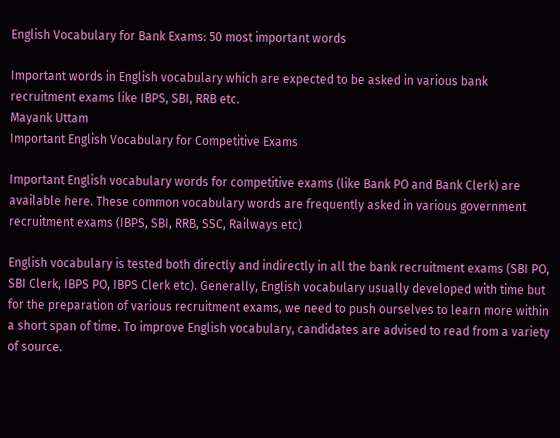English Vocabulary for Bank Exams: 50 most important words

Important words in English vocabulary which are expected to be asked in various bank recruitment exams like IBPS, SBI, RRB etc.
Mayank Uttam
Important English Vocabulary for Competitive Exams

Important English vocabulary words for competitive exams (like Bank PO and Bank Clerk) are available here. These common vocabulary words are frequently asked in various government recruitment exams (IBPS, SBI, RRB, SSC, Railways etc)

English vocabulary is tested both directly and indirectly in all the bank recruitment exams (SBI PO, SBI Clerk, IBPS PO, IBPS Clerk etc). Generally, English vocabulary usually developed with time but for the preparation of various recruitment exams, we need to push ourselves to learn more within a short span of time. To improve English vocabulary, candidates are advised to read from a variety of source.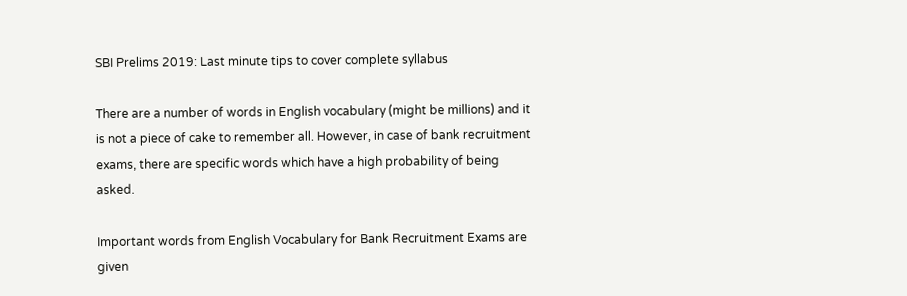SBI Prelims 2019: Last minute tips to cover complete syllabus

There are a number of words in English vocabulary (might be millions) and it is not a piece of cake to remember all. However, in case of bank recruitment exams, there are specific words which have a high probability of being asked.

Important words from English Vocabulary for Bank Recruitment Exams are given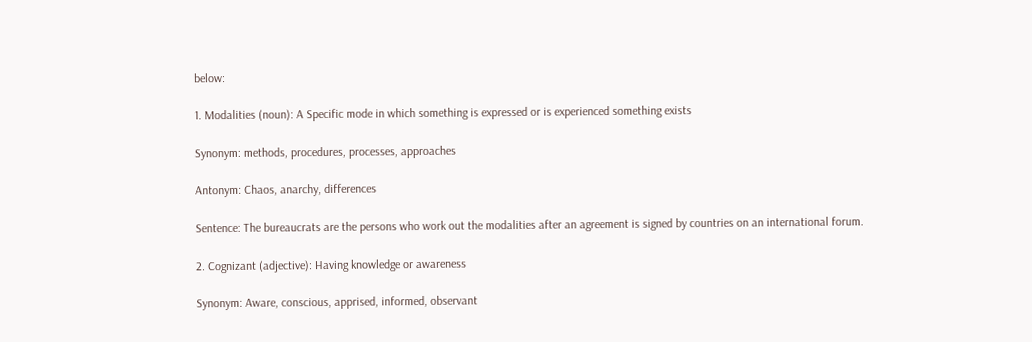below:

1. Modalities (noun): A Specific mode in which something is expressed or is experienced something exists

Synonym: methods, procedures, processes, approaches

Antonym: Chaos, anarchy, differences

Sentence: The bureaucrats are the persons who work out the modalities after an agreement is signed by countries on an international forum.

2. Cognizant (adjective): Having knowledge or awareness

Synonym: Aware, conscious, apprised, informed, observant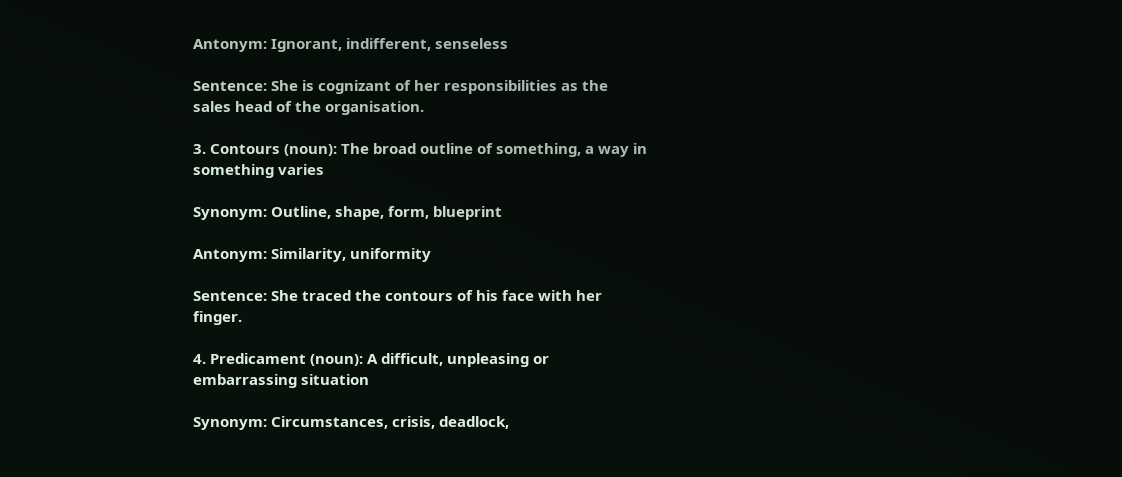Antonym: Ignorant, indifferent, senseless

Sentence: She is cognizant of her responsibilities as the sales head of the organisation.

3. Contours (noun): The broad outline of something, a way in something varies

Synonym: Outline, shape, form, blueprint

Antonym: Similarity, uniformity

Sentence: She traced the contours of his face with her finger.

4. Predicament (noun): A difficult, unpleasing or embarrassing situation

Synonym: Circumstances, crisis, deadlock,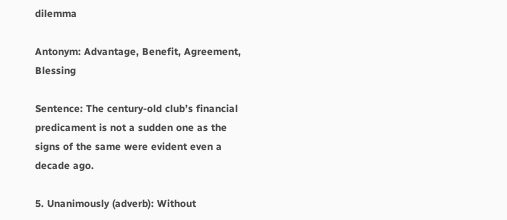dilemma

Antonym: Advantage, Benefit, Agreement, Blessing

Sentence: The century-old club’s financial predicament is not a sudden one as the signs of the same were evident even a decade ago.

5. Unanimously (adverb): Without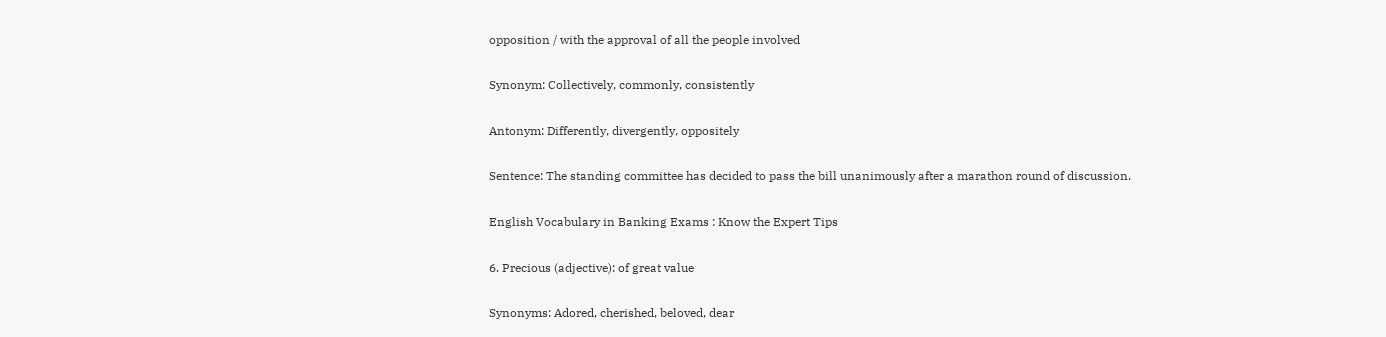opposition / with the approval of all the people involved

Synonym: Collectively, commonly, consistently

Antonym: Differently, divergently, oppositely

Sentence: The standing committee has decided to pass the bill unanimously after a marathon round of discussion.

English Vocabulary in Banking Exams : Know the Expert Tips

6. Precious (adjective): of great value

Synonyms: Adored, cherished, beloved, dear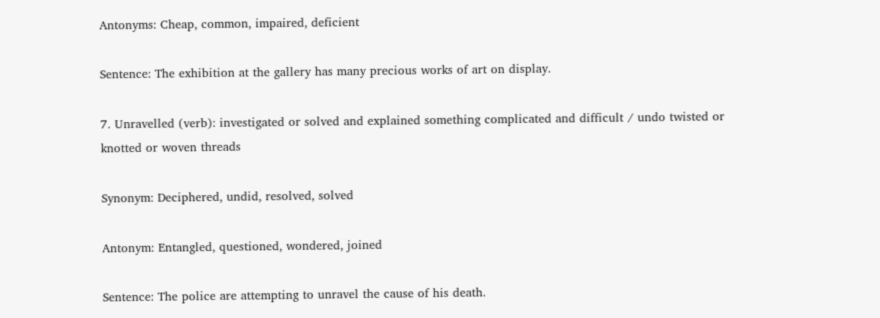Antonyms: Cheap, common, impaired, deficient

Sentence: The exhibition at the gallery has many precious works of art on display.

7. Unravelled (verb): investigated or solved and explained something complicated and difficult / undo twisted or knotted or woven threads

Synonym: Deciphered, undid, resolved, solved

Antonym: Entangled, questioned, wondered, joined

Sentence: The police are attempting to unravel the cause of his death.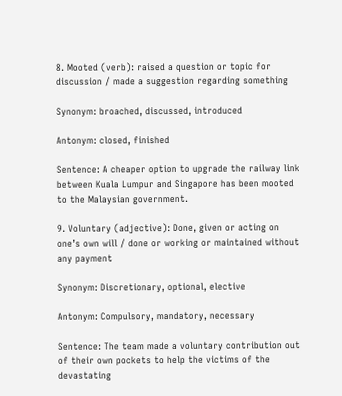8. Mooted (verb): raised a question or topic for discussion / made a suggestion regarding something

Synonym: broached, discussed, introduced

Antonym: closed, finished

Sentence: A cheaper option to upgrade the railway link between Kuala Lumpur and Singapore has been mooted to the Malaysian government.

9. Voluntary (adjective): Done, given or acting on one’s own will / done or working or maintained without any payment

Synonym: Discretionary, optional, elective

Antonym: Compulsory, mandatory, necessary

Sentence: The team made a voluntary contribution out of their own pockets to help the victims of the devastating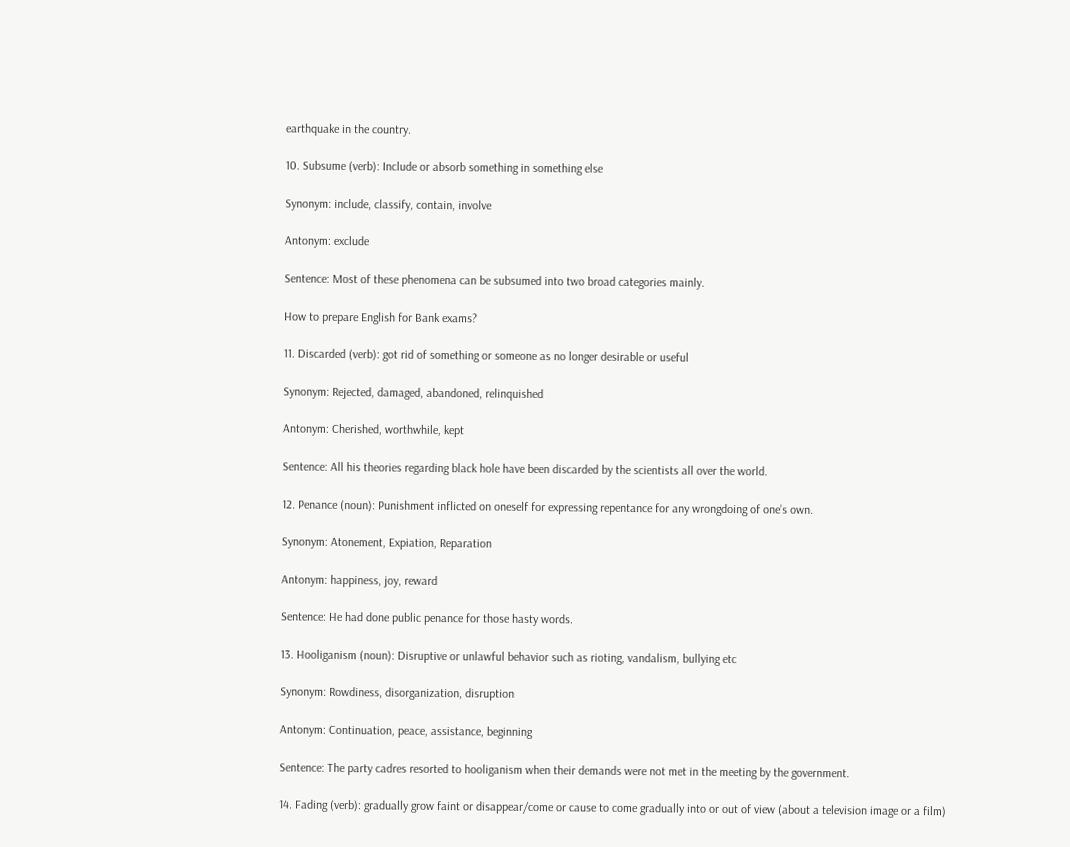earthquake in the country.

10. Subsume (verb): Include or absorb something in something else

Synonym: include, classify, contain, involve

Antonym: exclude

Sentence: Most of these phenomena can be subsumed into two broad categories mainly.

How to prepare English for Bank exams?

11. Discarded (verb): got rid of something or someone as no longer desirable or useful

Synonym: Rejected, damaged, abandoned, relinquished

Antonym: Cherished, worthwhile, kept

Sentence: All his theories regarding black hole have been discarded by the scientists all over the world.

12. Penance (noun): Punishment inflicted on oneself for expressing repentance for any wrongdoing of one’s own.

Synonym: Atonement, Expiation, Reparation

Antonym: happiness, joy, reward

Sentence: He had done public penance for those hasty words.

13. Hooliganism (noun): Disruptive or unlawful behavior such as rioting, vandalism, bullying etc

Synonym: Rowdiness, disorganization, disruption

Antonym: Continuation, peace, assistance, beginning

Sentence: The party cadres resorted to hooliganism when their demands were not met in the meeting by the government.

14. Fading (verb): gradually grow faint or disappear/come or cause to come gradually into or out of view (about a television image or a film)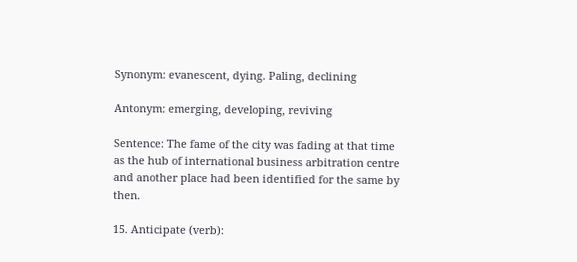Synonym: evanescent, dying. Paling, declining

Antonym: emerging, developing, reviving

Sentence: The fame of the city was fading at that time as the hub of international business arbitration centre and another place had been identified for the same by then.

15. Anticipate (verb):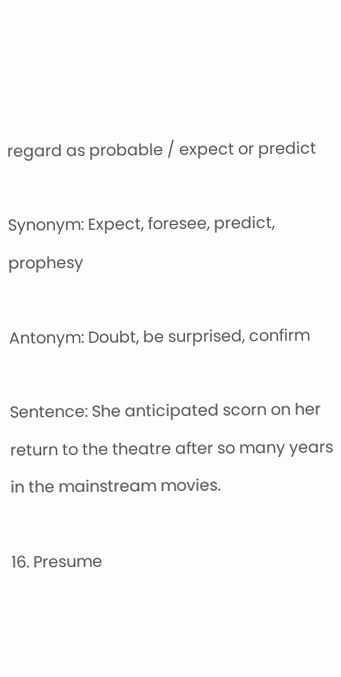regard as probable / expect or predict

Synonym: Expect, foresee, predict, prophesy

Antonym: Doubt, be surprised, confirm

Sentence: She anticipated scorn on her return to the theatre after so many years in the mainstream movies.

16. Presume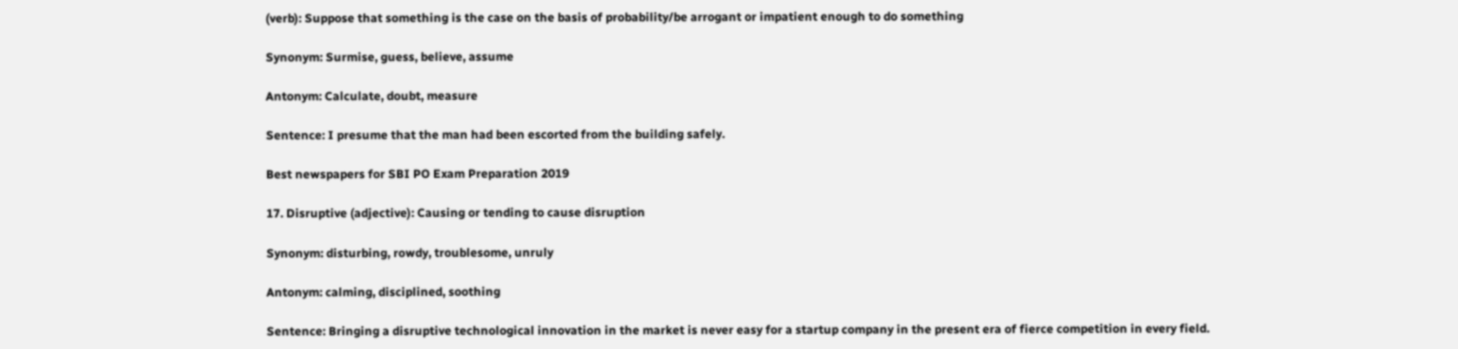(verb): Suppose that something is the case on the basis of probability/be arrogant or impatient enough to do something

Synonym: Surmise, guess, believe, assume

Antonym: Calculate, doubt, measure

Sentence: I presume that the man had been escorted from the building safely.

Best newspapers for SBI PO Exam Preparation 2019

17. Disruptive (adjective): Causing or tending to cause disruption

Synonym: disturbing, rowdy, troublesome, unruly

Antonym: calming, disciplined, soothing

Sentence: Bringing a disruptive technological innovation in the market is never easy for a startup company in the present era of fierce competition in every field.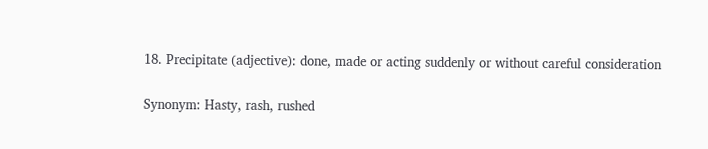18. Precipitate (adjective): done, made or acting suddenly or without careful consideration

Synonym: Hasty, rash, rushed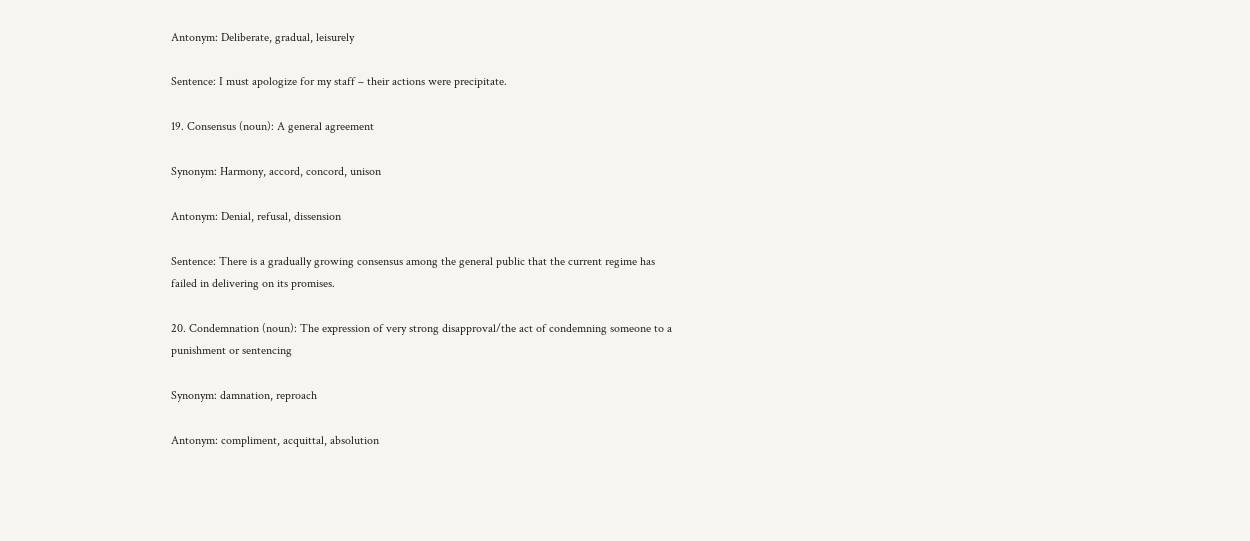Antonym: Deliberate, gradual, leisurely

Sentence: I must apologize for my staff – their actions were precipitate.

19. Consensus (noun): A general agreement

Synonym: Harmony, accord, concord, unison

Antonym: Denial, refusal, dissension

Sentence: There is a gradually growing consensus among the general public that the current regime has failed in delivering on its promises.

20. Condemnation (noun): The expression of very strong disapproval/the act of condemning someone to a punishment or sentencing

Synonym: damnation, reproach

Antonym: compliment, acquittal, absolution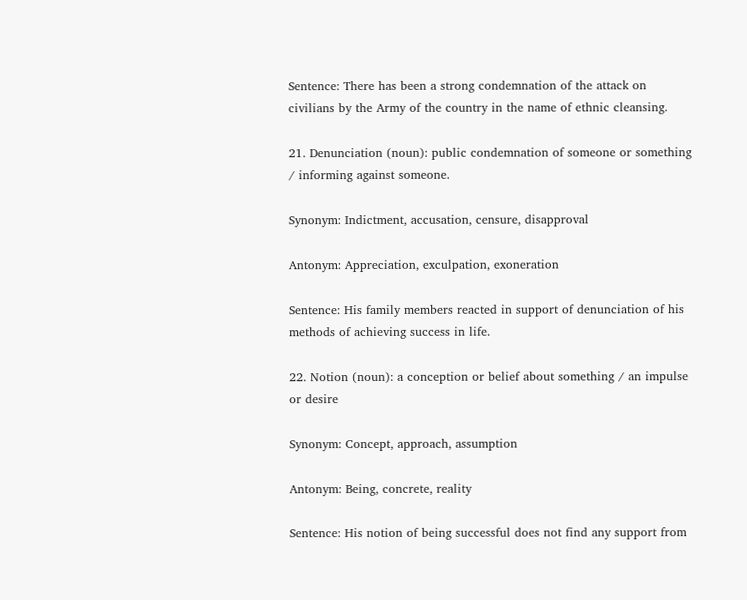Sentence: There has been a strong condemnation of the attack on civilians by the Army of the country in the name of ethnic cleansing.

21. Denunciation (noun): public condemnation of someone or something / informing against someone.

Synonym: Indictment, accusation, censure, disapproval

Antonym: Appreciation, exculpation, exoneration

Sentence: His family members reacted in support of denunciation of his methods of achieving success in life.

22. Notion (noun): a conception or belief about something / an impulse or desire

Synonym: Concept, approach, assumption

Antonym: Being, concrete, reality

Sentence: His notion of being successful does not find any support from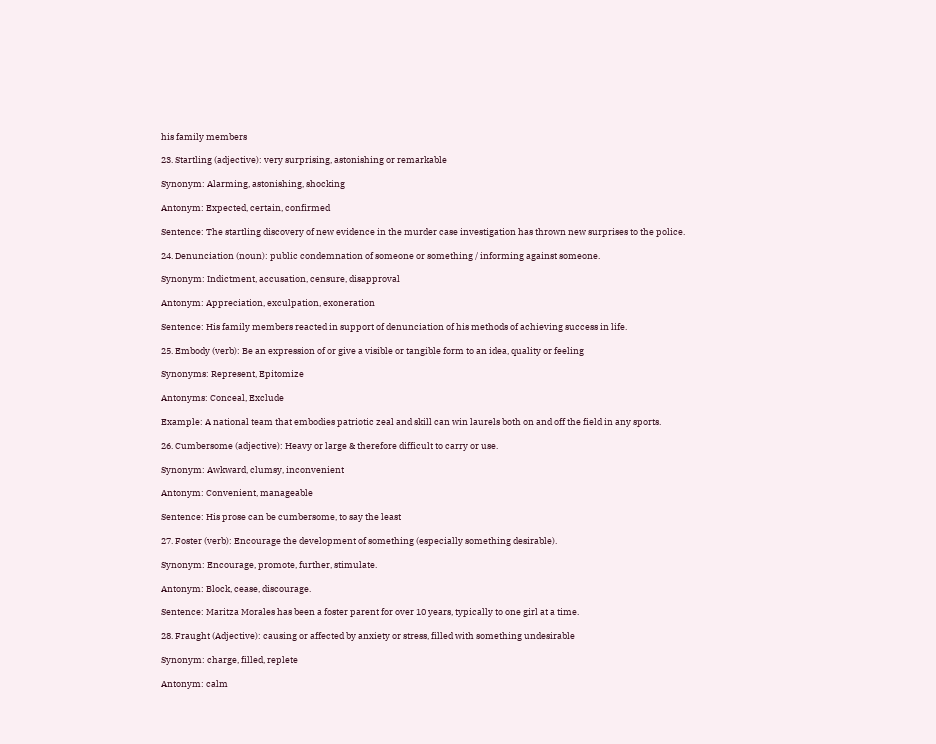his family members

23. Startling (adjective): very surprising, astonishing or remarkable

Synonym: Alarming, astonishing, shocking

Antonym: Expected, certain, confirmed

Sentence: The startling discovery of new evidence in the murder case investigation has thrown new surprises to the police.

24. Denunciation (noun): public condemnation of someone or something / informing against someone.

Synonym: Indictment, accusation, censure, disapproval

Antonym: Appreciation, exculpation, exoneration

Sentence: His family members reacted in support of denunciation of his methods of achieving success in life.

25. Embody (verb): Be an expression of or give a visible or tangible form to an idea, quality or feeling

Synonyms: Represent, Epitomize

Antonyms: Conceal, Exclude

Example: A national team that embodies patriotic zeal and skill can win laurels both on and off the field in any sports.

26. Cumbersome (adjective): Heavy or large & therefore difficult to carry or use.

Synonym: Awkward, clumsy, inconvenient

Antonym: Convenient, manageable

Sentence: His prose can be cumbersome, to say the least

27. Foster (verb): Encourage the development of something (especially something desirable).

Synonym: Encourage, promote, further, stimulate.

Antonym: Block, cease, discourage.

Sentence: Maritza Morales has been a foster parent for over 10 years, typically to one girl at a time.

28. Fraught (Adjective): causing or affected by anxiety or stress, filled with something undesirable

Synonym: charge, filled, replete

Antonym: calm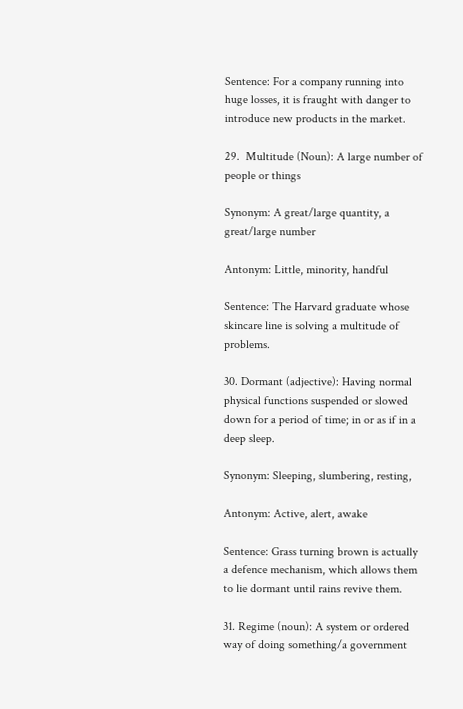Sentence: For a company running into huge losses, it is fraught with danger to introduce new products in the market.

29.  Multitude (Noun): A large number of people or things

Synonym: A great/large quantity, a great/large number

Antonym: Little, minority, handful

Sentence: The Harvard graduate whose skincare line is solving a multitude of problems.

30. Dormant (adjective): Having normal physical functions suspended or slowed down for a period of time; in or as if in a deep sleep.

Synonym: Sleeping, slumbering, resting,

Antonym: Active, alert, awake

Sentence: Grass turning brown is actually a defence mechanism, which allows them to lie dormant until rains revive them.

31. Regime (noun): A system or ordered way of doing something/a government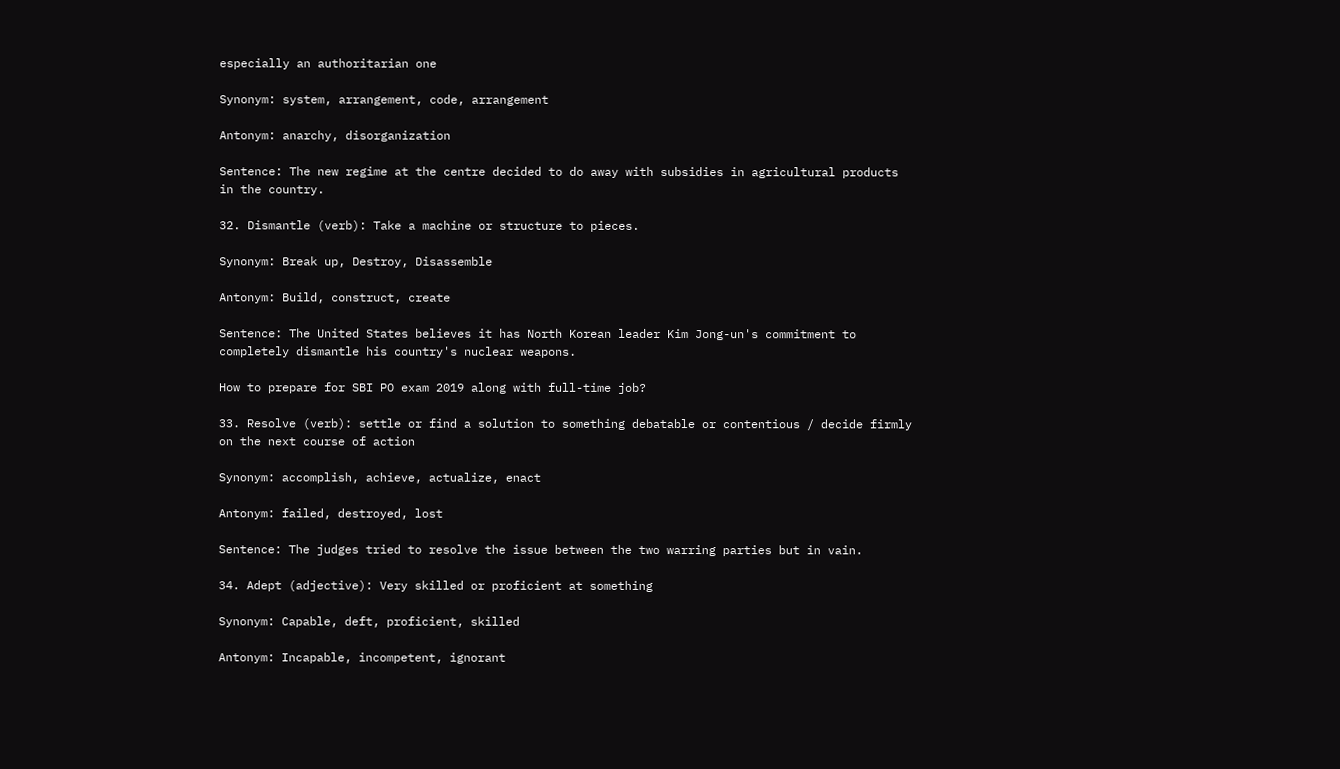especially an authoritarian one

Synonym: system, arrangement, code, arrangement

Antonym: anarchy, disorganization

Sentence: The new regime at the centre decided to do away with subsidies in agricultural products in the country.

32. Dismantle (verb): Take a machine or structure to pieces.

Synonym: Break up, Destroy, Disassemble

Antonym: Build, construct, create

Sentence: The United States believes it has North Korean leader Kim Jong-un's commitment to completely dismantle his country's nuclear weapons.

How to prepare for SBI PO exam 2019 along with full-time job?

33. Resolve (verb): settle or find a solution to something debatable or contentious / decide firmly on the next course of action

Synonym: accomplish, achieve, actualize, enact

Antonym: failed, destroyed, lost

Sentence: The judges tried to resolve the issue between the two warring parties but in vain.

34. Adept (adjective): Very skilled or proficient at something

Synonym: Capable, deft, proficient, skilled

Antonym: Incapable, incompetent, ignorant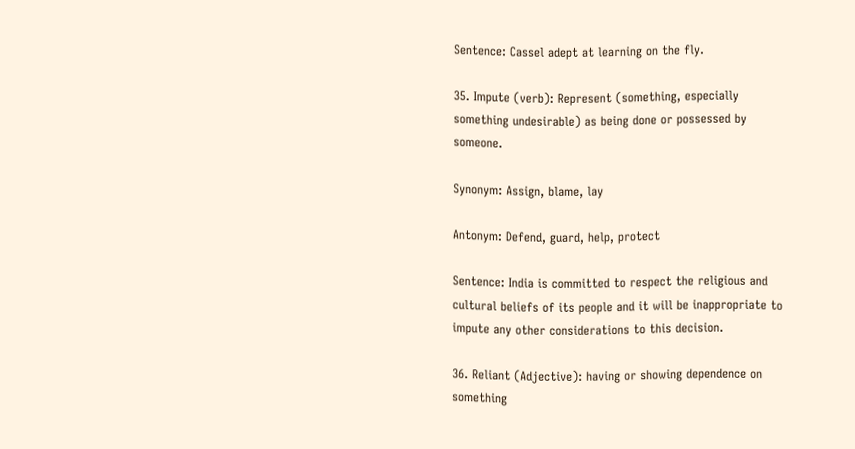Sentence: Cassel adept at learning on the fly.

35. Impute (verb): Represent (something, especially something undesirable) as being done or possessed by someone.

Synonym: Assign, blame, lay

Antonym: Defend, guard, help, protect

Sentence: India is committed to respect the religious and cultural beliefs of its people and it will be inappropriate to impute any other considerations to this decision.

36. Reliant (Adjective): having or showing dependence on something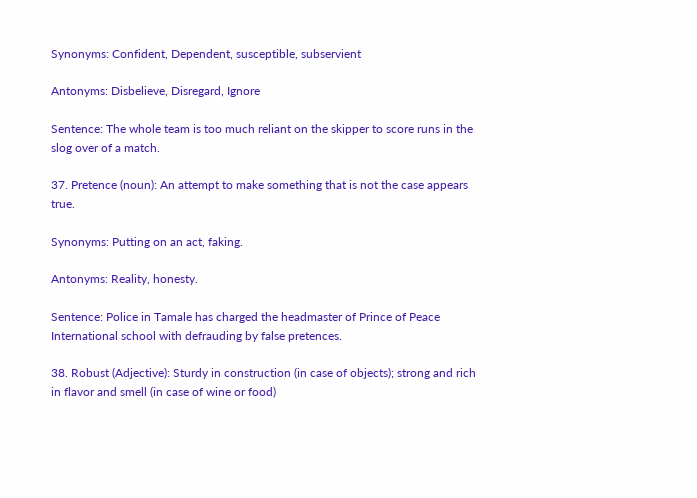Synonyms: Confident, Dependent, susceptible, subservient

Antonyms: Disbelieve, Disregard, Ignore

Sentence: The whole team is too much reliant on the skipper to score runs in the slog over of a match.

37. Pretence (noun): An attempt to make something that is not the case appears true.

Synonyms: Putting on an act, faking.

Antonyms: Reality, honesty.

Sentence: Police in Tamale has charged the headmaster of Prince of Peace International school with defrauding by false pretences.

38. Robust (Adjective): Sturdy in construction (in case of objects); strong and rich in flavor and smell (in case of wine or food)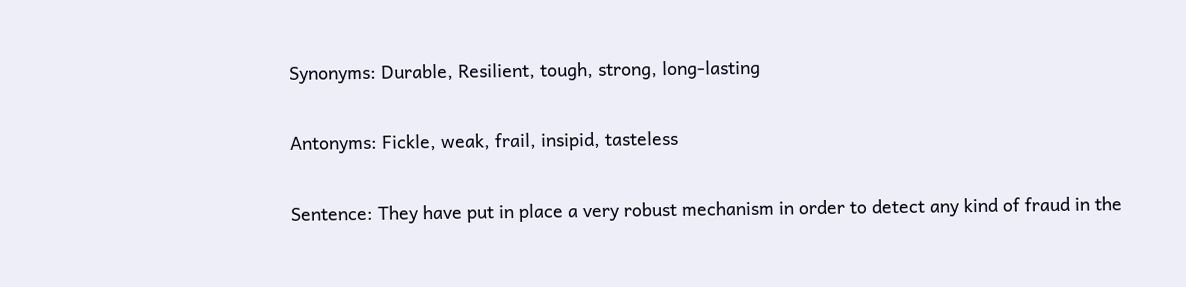Synonyms: Durable, Resilient, tough, strong, long-lasting

Antonyms: Fickle, weak, frail, insipid, tasteless

Sentence: They have put in place a very robust mechanism in order to detect any kind of fraud in the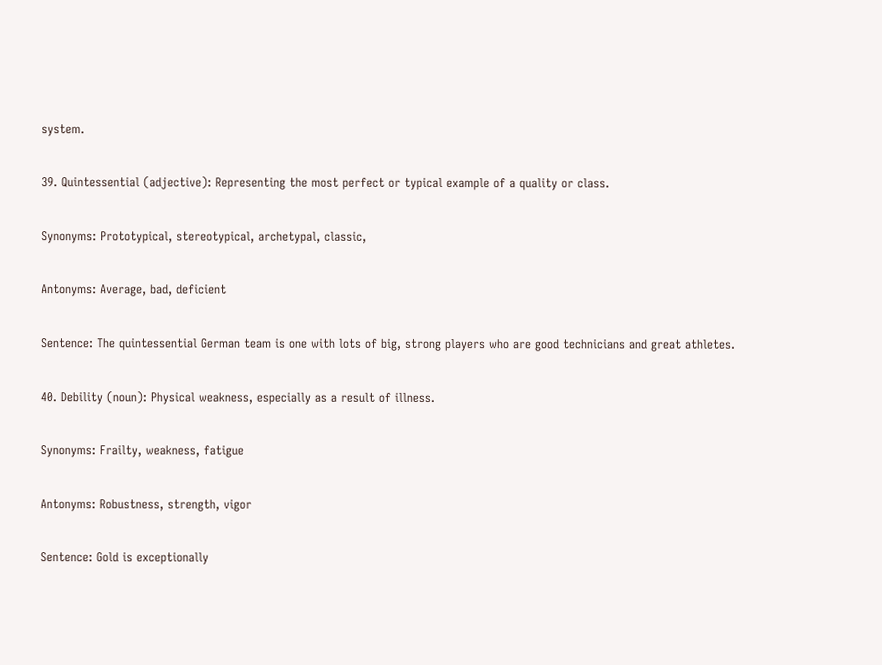system.

39. Quintessential (adjective): Representing the most perfect or typical example of a quality or class.

Synonyms: Prototypical, stereotypical, archetypal, classic,

Antonyms: Average, bad, deficient

Sentence: The quintessential German team is one with lots of big, strong players who are good technicians and great athletes.

40. Debility (noun): Physical weakness, especially as a result of illness.

Synonyms: Frailty, weakness, fatigue

Antonyms: Robustness, strength, vigor

Sentence: Gold is exceptionally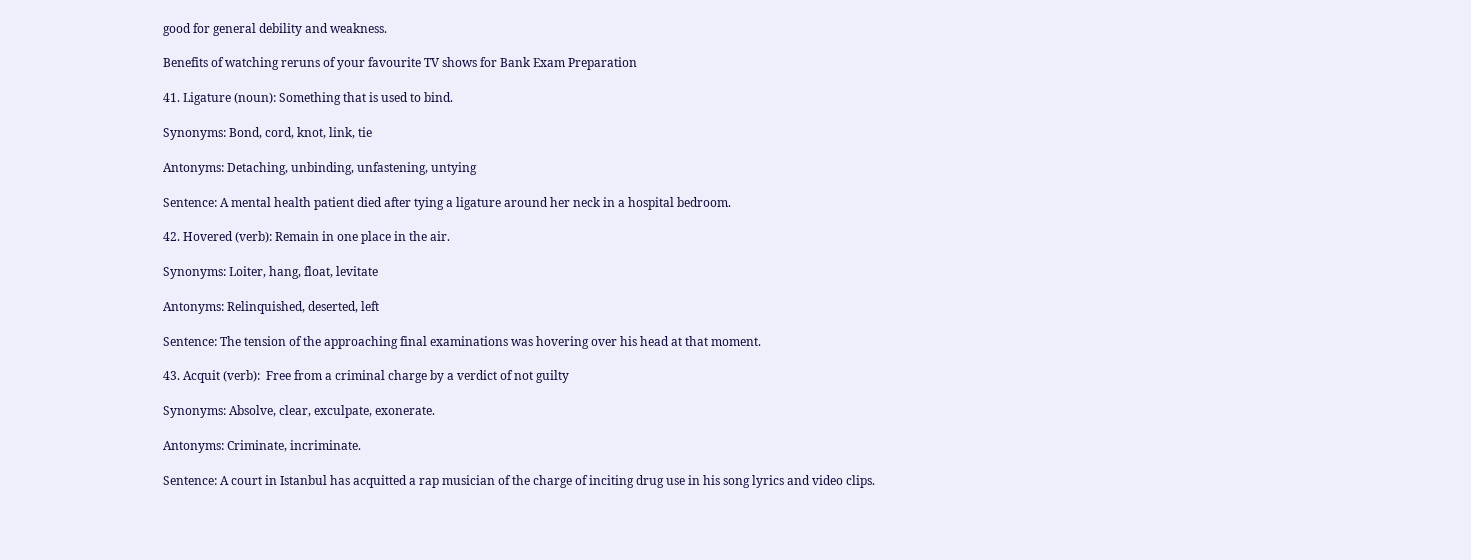good for general debility and weakness.

Benefits of watching reruns of your favourite TV shows for Bank Exam Preparation

41. Ligature (noun): Something that is used to bind.

Synonyms: Bond, cord, knot, link, tie

Antonyms: Detaching, unbinding, unfastening, untying

Sentence: A mental health patient died after tying a ligature around her neck in a hospital bedroom.

42. Hovered (verb): Remain in one place in the air.

Synonyms: Loiter, hang, float, levitate

Antonyms: Relinquished, deserted, left

Sentence: The tension of the approaching final examinations was hovering over his head at that moment.

43. Acquit (verb):  Free from a criminal charge by a verdict of not guilty

Synonyms: Absolve, clear, exculpate, exonerate.

Antonyms: Criminate, incriminate.

Sentence: A court in Istanbul has acquitted a rap musician of the charge of inciting drug use in his song lyrics and video clips.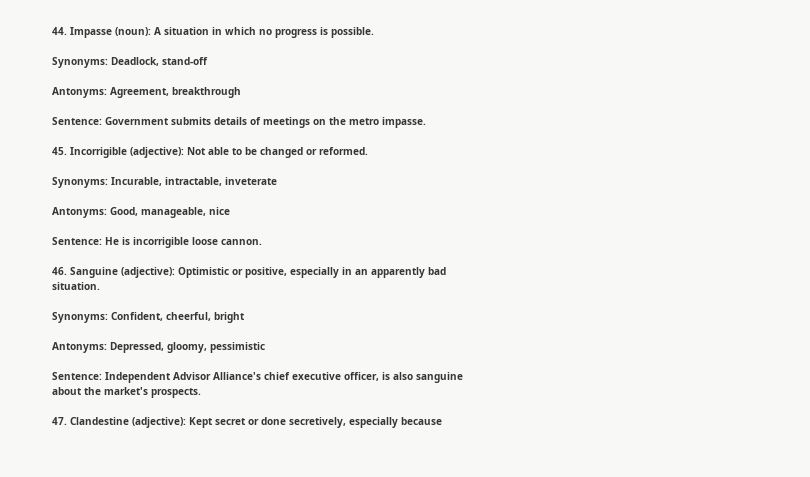44. Impasse (noun): A situation in which no progress is possible.

Synonyms: Deadlock, stand-off

Antonyms: Agreement, breakthrough

Sentence: Government submits details of meetings on the metro impasse.

45. Incorrigible (adjective): Not able to be changed or reformed.

Synonyms: Incurable, intractable, inveterate

Antonyms: Good, manageable, nice

Sentence: He is incorrigible loose cannon.

46. Sanguine (adjective): Optimistic or positive, especially in an apparently bad situation.

Synonyms: Confident, cheerful, bright

Antonyms: Depressed, gloomy, pessimistic

Sentence: Independent Advisor Alliance's chief executive officer, is also sanguine about the market's prospects.

47. Clandestine (adjective): Kept secret or done secretively, especially because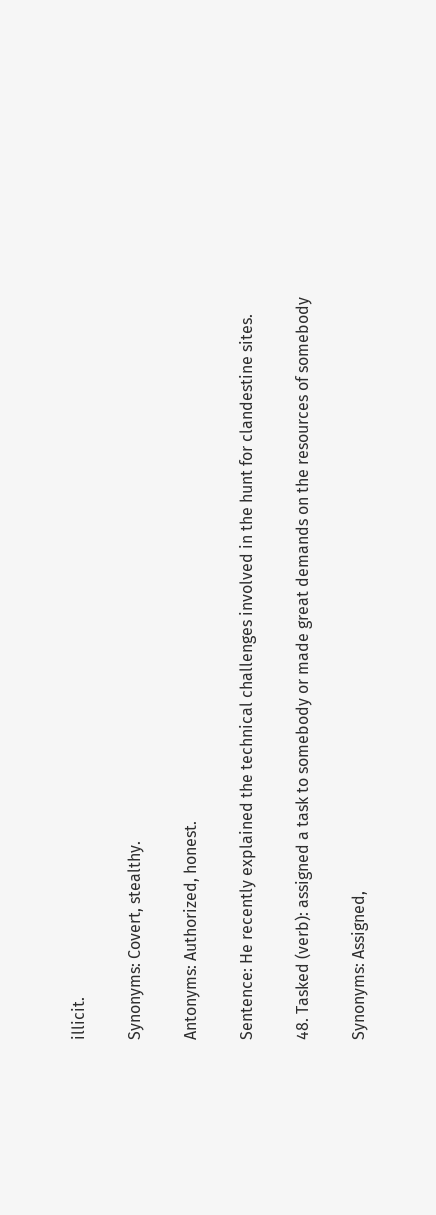illicit.

Synonyms: Covert, stealthy.

Antonyms: Authorized, honest.

Sentence: He recently explained the technical challenges involved in the hunt for clandestine sites.

48. Tasked (verb): assigned a task to somebody or made great demands on the resources of somebody

Synonyms: Assigned,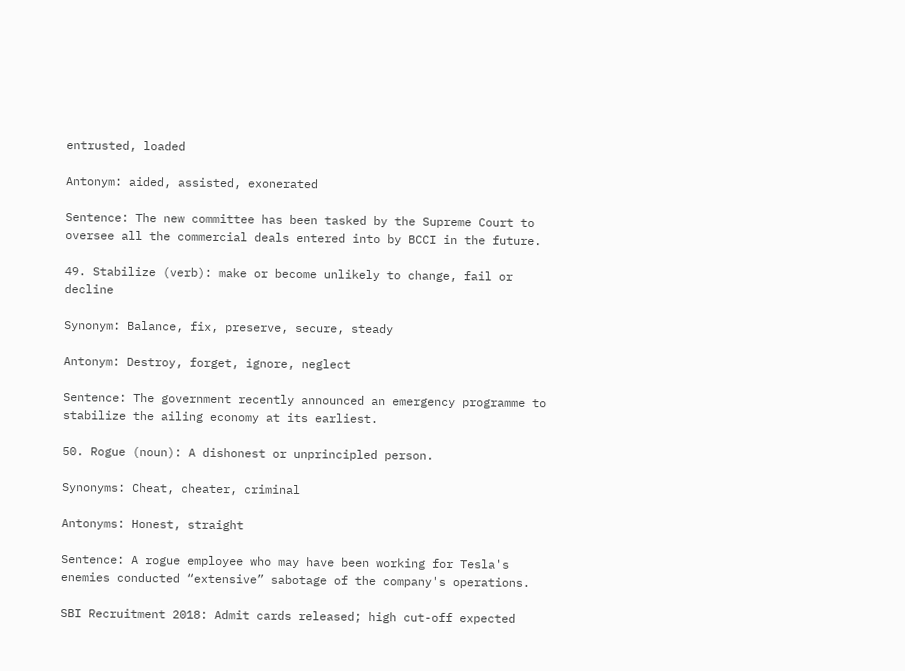entrusted, loaded

Antonym: aided, assisted, exonerated

Sentence: The new committee has been tasked by the Supreme Court to oversee all the commercial deals entered into by BCCI in the future.

49. Stabilize (verb): make or become unlikely to change, fail or decline

Synonym: Balance, fix, preserve, secure, steady

Antonym: Destroy, forget, ignore, neglect

Sentence: The government recently announced an emergency programme to stabilize the ailing economy at its earliest.

50. Rogue (noun): A dishonest or unprincipled person.

Synonyms: Cheat, cheater, criminal

Antonyms: Honest, straight

Sentence: A rogue employee who may have been working for Tesla's enemies conducted “extensive” sabotage of the company's operations.

SBI Recruitment 2018: Admit cards released; high cut-off expected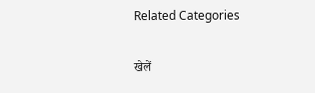Related Categories

खेलें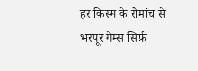हर किस्म के रोमांच से भरपूर गेम्स सिर्फ़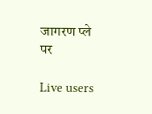जागरण प्ले पर

Live users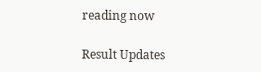reading now

Result Updates